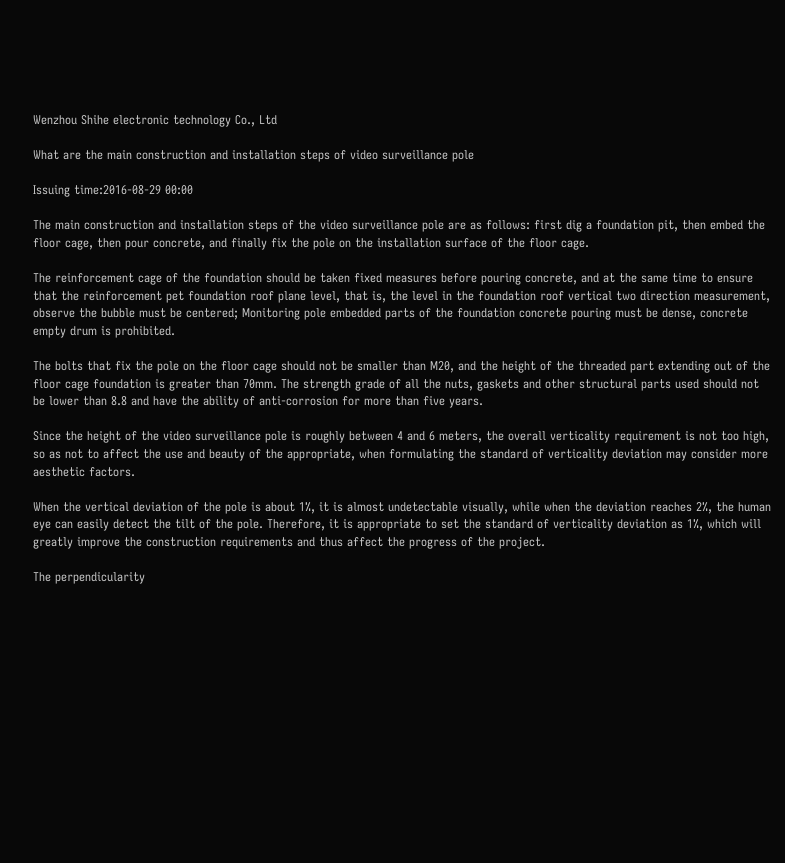Wenzhou Shihe electronic technology Co., Ltd

What are the main construction and installation steps of video surveillance pole

Issuing time:2016-08-29 00:00

The main construction and installation steps of the video surveillance pole are as follows: first dig a foundation pit, then embed the floor cage, then pour concrete, and finally fix the pole on the installation surface of the floor cage.

The reinforcement cage of the foundation should be taken fixed measures before pouring concrete, and at the same time to ensure that the reinforcement pet foundation roof plane level, that is, the level in the foundation roof vertical two direction measurement, observe the bubble must be centered; Monitoring pole embedded parts of the foundation concrete pouring must be dense, concrete empty drum is prohibited.

The bolts that fix the pole on the floor cage should not be smaller than M20, and the height of the threaded part extending out of the floor cage foundation is greater than 70mm. The strength grade of all the nuts, gaskets and other structural parts used should not be lower than 8.8 and have the ability of anti-corrosion for more than five years.

Since the height of the video surveillance pole is roughly between 4 and 6 meters, the overall verticality requirement is not too high, so as not to affect the use and beauty of the appropriate, when formulating the standard of verticality deviation may consider more aesthetic factors.

When the vertical deviation of the pole is about 1%, it is almost undetectable visually, while when the deviation reaches 2%, the human eye can easily detect the tilt of the pole. Therefore, it is appropriate to set the standard of verticality deviation as 1%, which will greatly improve the construction requirements and thus affect the progress of the project.

The perpendicularity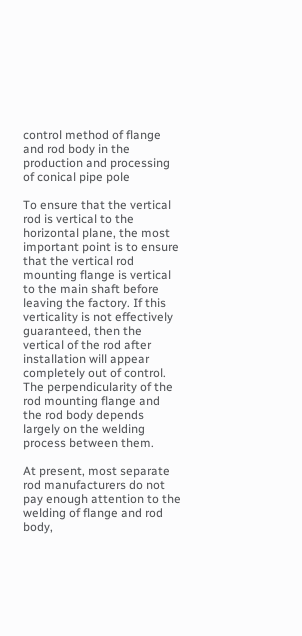control method of flange and rod body in the production and processing of conical pipe pole

To ensure that the vertical rod is vertical to the horizontal plane, the most important point is to ensure that the vertical rod mounting flange is vertical to the main shaft before leaving the factory. If this verticality is not effectively guaranteed, then the vertical of the rod after installation will appear completely out of control. The perpendicularity of the rod mounting flange and the rod body depends largely on the welding process between them.

At present, most separate rod manufacturers do not pay enough attention to the welding of flange and rod body,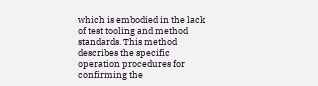which is embodied in the lack of test tooling and method standards. This method describes the specific operation procedures for confirming the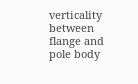verticality between flange and pole body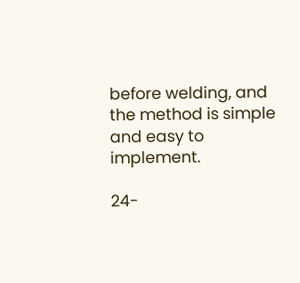before welding, and the method is simple and easy to implement.

24-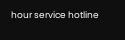hour service hotline